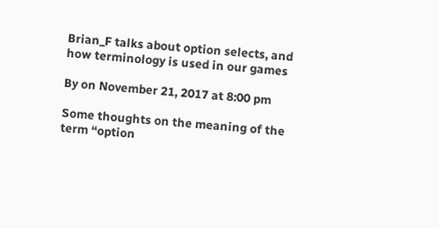Brian_F talks about option selects, and how terminology is used in our games

By on November 21, 2017 at 8:00 pm

Some thoughts on the meaning of the term “option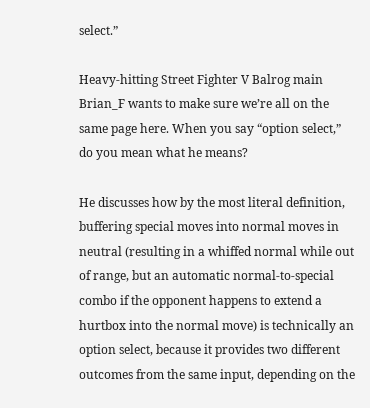select.”

Heavy-hitting Street Fighter V Balrog main Brian_F wants to make sure we’re all on the same page here. When you say “option select,” do you mean what he means?

He discusses how by the most literal definition, buffering special moves into normal moves in neutral (resulting in a whiffed normal while out of range, but an automatic normal-to-special combo if the opponent happens to extend a hurtbox into the normal move) is technically an option select, because it provides two different outcomes from the same input, depending on the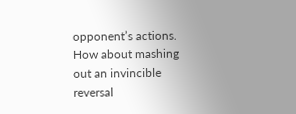opponent’s actions. How about mashing out an invincible reversal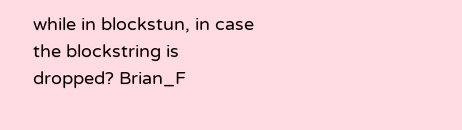while in blockstun, in case the blockstring is dropped? Brian_F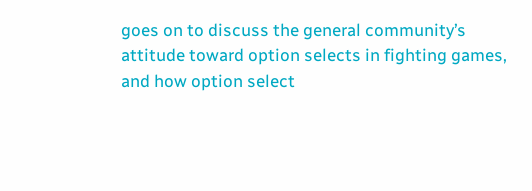goes on to discuss the general community’s attitude toward option selects in fighting games, and how option select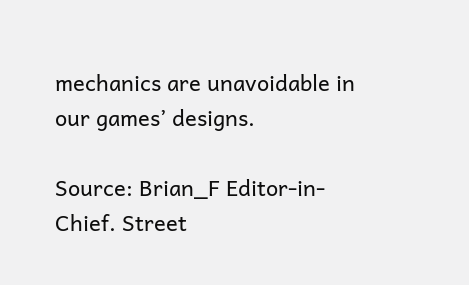mechanics are unavoidable in our games’ designs.

Source: Brian_F Editor-in-Chief. Street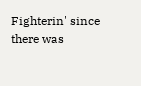Fighterin' since there was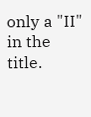only a "II" in the title.